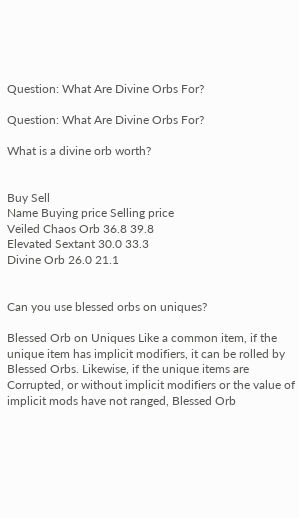Question: What Are Divine Orbs For?

Question: What Are Divine Orbs For?

What is a divine orb worth?


Buy Sell
Name Buying price Selling price
Veiled Chaos Orb 36.8 39.8
Elevated Sextant 30.0 33.3
Divine Orb 26.0 21.1


Can you use blessed orbs on uniques?

Blessed Orb on Uniques Like a common item, if the unique item has implicit modifiers, it can be rolled by Blessed Orbs. Likewise, if the unique items are Corrupted, or without implicit modifiers or the value of implicit mods have not ranged, Blessed Orb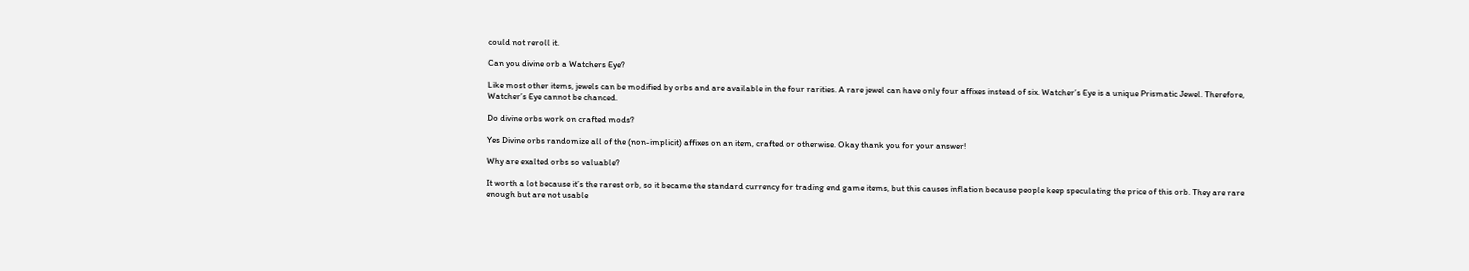could not reroll it.

Can you divine orb a Watchers Eye?

Like most other items, jewels can be modified by orbs and are available in the four rarities. A rare jewel can have only four affixes instead of six. Watcher’s Eye is a unique Prismatic Jewel. Therefore, Watcher’s Eye cannot be chanced.

Do divine orbs work on crafted mods?

Yes Divine orbs randomize all of the (non-implicit) affixes on an item, crafted or otherwise. Okay thank you for your answer!

Why are exalted orbs so valuable?

It worth a lot because it’s the rarest orb, so it became the standard currency for trading end game items, but this causes inflation because people keep speculating the price of this orb. They are rare enough but are not usable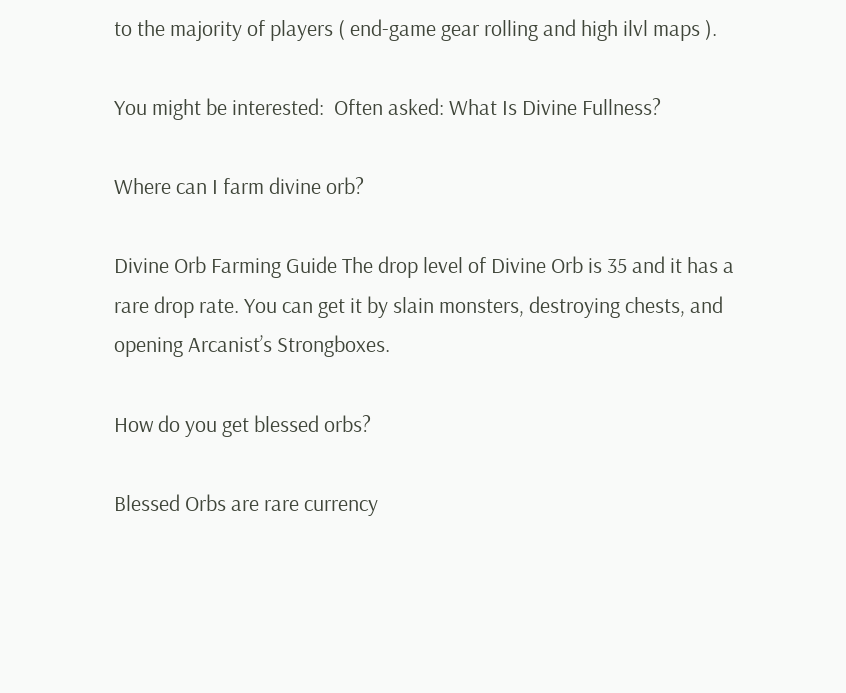to the majority of players ( end-game gear rolling and high ilvl maps ).

You might be interested:  Often asked: What Is Divine Fullness?

Where can I farm divine orb?

Divine Orb Farming Guide The drop level of Divine Orb is 35 and it has a rare drop rate. You can get it by slain monsters, destroying chests, and opening Arcanist’s Strongboxes.

How do you get blessed orbs?

Blessed Orbs are rare currency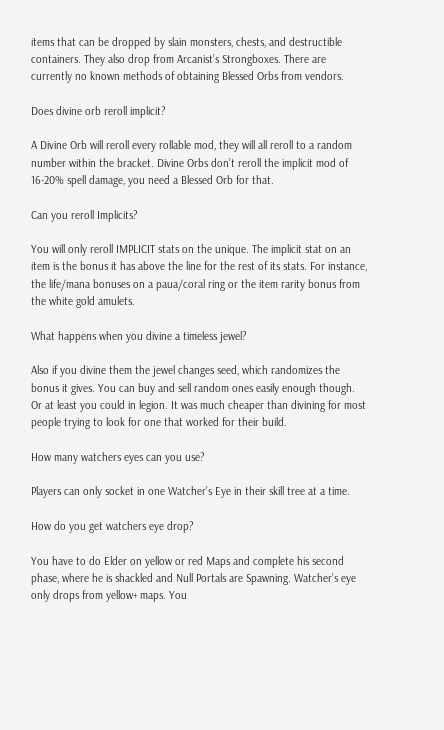items that can be dropped by slain monsters, chests, and destructible containers. They also drop from Arcanist’s Strongboxes. There are currently no known methods of obtaining Blessed Orbs from vendors.

Does divine orb reroll implicit?

A Divine Orb will reroll every rollable mod, they will all reroll to a random number within the bracket. Divine Orbs don’t reroll the implicit mod of 16-20% spell damage, you need a Blessed Orb for that.

Can you reroll Implicits?

You will only reroll IMPLICIT stats on the unique. The implicit stat on an item is the bonus it has above the line for the rest of its stats. For instance, the life/mana bonuses on a paua/coral ring or the item rarity bonus from the white gold amulets.

What happens when you divine a timeless jewel?

Also if you divine them the jewel changes seed, which randomizes the bonus it gives. You can buy and sell random ones easily enough though. Or at least you could in legion. It was much cheaper than divining for most people trying to look for one that worked for their build.

How many watchers eyes can you use?

Players can only socket in one Watcher’s Eye in their skill tree at a time.

How do you get watchers eye drop?

You have to do Elder on yellow or red Maps and complete his second phase, where he is shackled and Null Portals are Spawning. Watcher’s eye only drops from yellow+ maps. You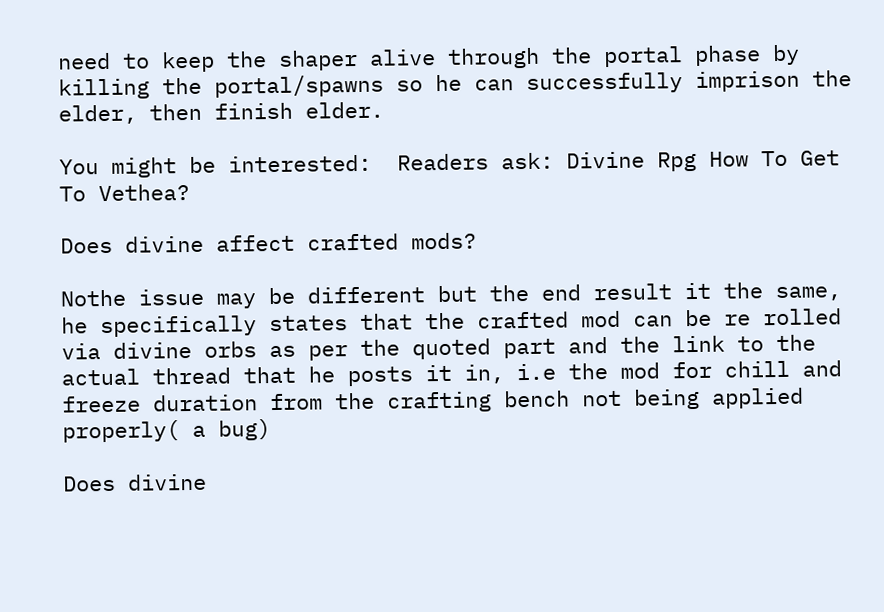need to keep the shaper alive through the portal phase by killing the portal/spawns so he can successfully imprison the elder, then finish elder.

You might be interested:  Readers ask: Divine Rpg How To Get To Vethea?

Does divine affect crafted mods?

Nothe issue may be different but the end result it the same, he specifically states that the crafted mod can be re rolled via divine orbs as per the quoted part and the link to the actual thread that he posts it in, i.e the mod for chill and freeze duration from the crafting bench not being applied properly( a bug)

Does divine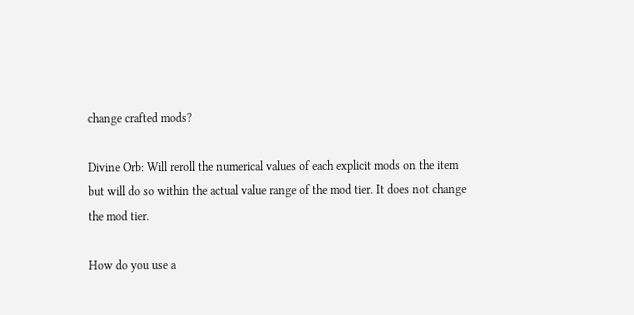change crafted mods?

Divine Orb: Will reroll the numerical values of each explicit mods on the item but will do so within the actual value range of the mod tier. It does not change the mod tier.

How do you use a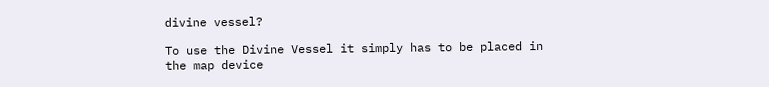divine vessel?

To use the Divine Vessel it simply has to be placed in the map device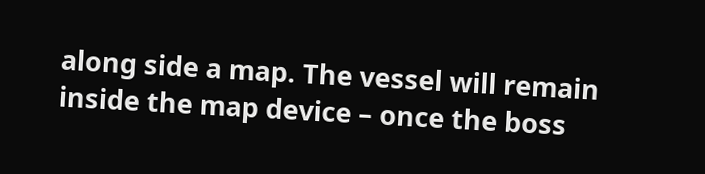along side a map. The vessel will remain inside the map device – once the boss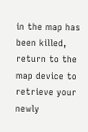in the map has been killed, return to the map device to retrieve your newly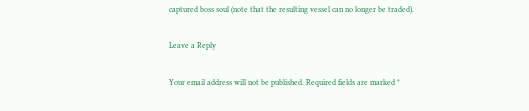captured boss soul (note that the resulting vessel can no longer be traded).

Leave a Reply

Your email address will not be published. Required fields are marked *